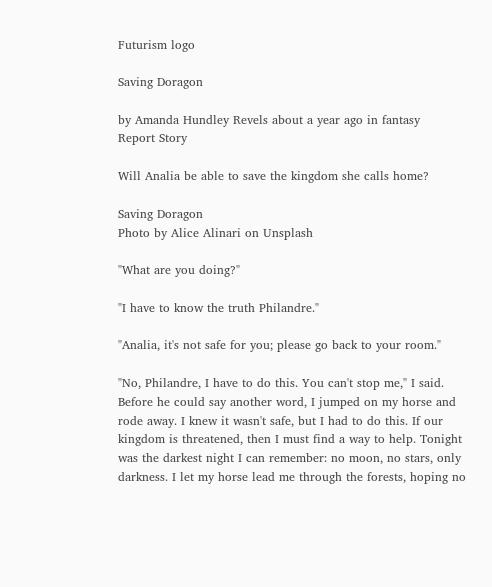Futurism logo

Saving Doragon

by Amanda Hundley Revels about a year ago in fantasy
Report Story

Will Analia be able to save the kingdom she calls home?

Saving Doragon
Photo by Alice Alinari on Unsplash

"What are you doing?"

"I have to know the truth Philandre."

"Analia, it's not safe for you; please go back to your room."

"No, Philandre, I have to do this. You can't stop me," I said. Before he could say another word, I jumped on my horse and rode away. I knew it wasn't safe, but I had to do this. If our kingdom is threatened, then I must find a way to help. Tonight was the darkest night I can remember: no moon, no stars, only darkness. I let my horse lead me through the forests, hoping no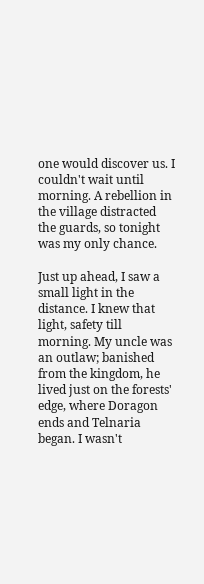one would discover us. I couldn't wait until morning. A rebellion in the village distracted the guards, so tonight was my only chance.

Just up ahead, I saw a small light in the distance. I knew that light, safety till morning. My uncle was an outlaw; banished from the kingdom, he lived just on the forests' edge, where Doragon ends and Telnaria began. I wasn't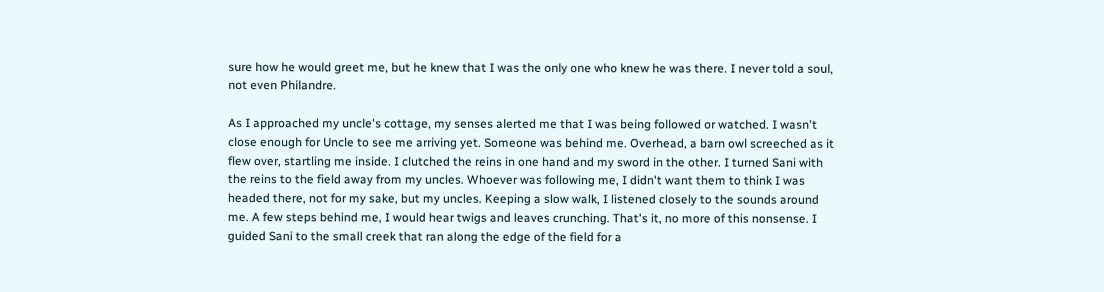sure how he would greet me, but he knew that I was the only one who knew he was there. I never told a soul, not even Philandre.

As I approached my uncle's cottage, my senses alerted me that I was being followed or watched. I wasn't close enough for Uncle to see me arriving yet. Someone was behind me. Overhead, a barn owl screeched as it flew over, startling me inside. I clutched the reins in one hand and my sword in the other. I turned Sani with the reins to the field away from my uncles. Whoever was following me, I didn't want them to think I was headed there, not for my sake, but my uncles. Keeping a slow walk, I listened closely to the sounds around me. A few steps behind me, I would hear twigs and leaves crunching. That's it, no more of this nonsense. I guided Sani to the small creek that ran along the edge of the field for a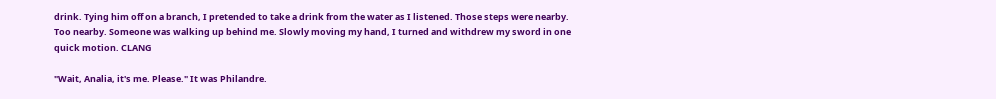drink. Tying him off on a branch, I pretended to take a drink from the water as I listened. Those steps were nearby. Too nearby. Someone was walking up behind me. Slowly moving my hand, I turned and withdrew my sword in one quick motion. CLANG

"Wait, Analia, it's me. Please." It was Philandre.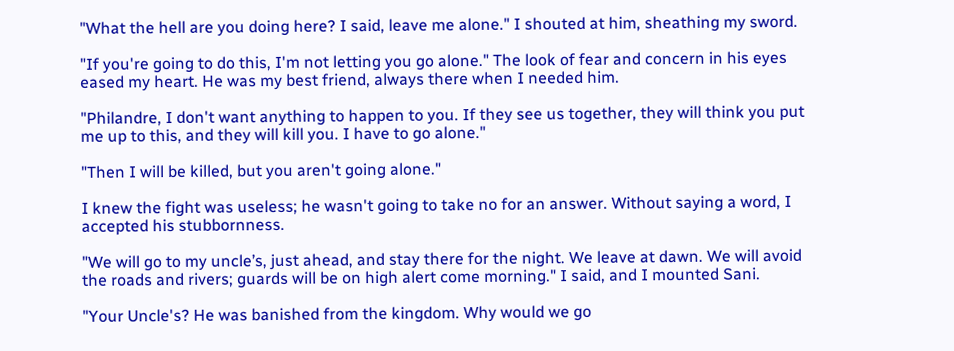"What the hell are you doing here? I said, leave me alone." I shouted at him, sheathing my sword.

"If you're going to do this, I'm not letting you go alone." The look of fear and concern in his eyes eased my heart. He was my best friend, always there when I needed him.

"Philandre, I don't want anything to happen to you. If they see us together, they will think you put me up to this, and they will kill you. I have to go alone."

"Then I will be killed, but you aren't going alone."

I knew the fight was useless; he wasn't going to take no for an answer. Without saying a word, I accepted his stubbornness.

"We will go to my uncle’s, just ahead, and stay there for the night. We leave at dawn. We will avoid the roads and rivers; guards will be on high alert come morning." I said, and I mounted Sani.

"Your Uncle's? He was banished from the kingdom. Why would we go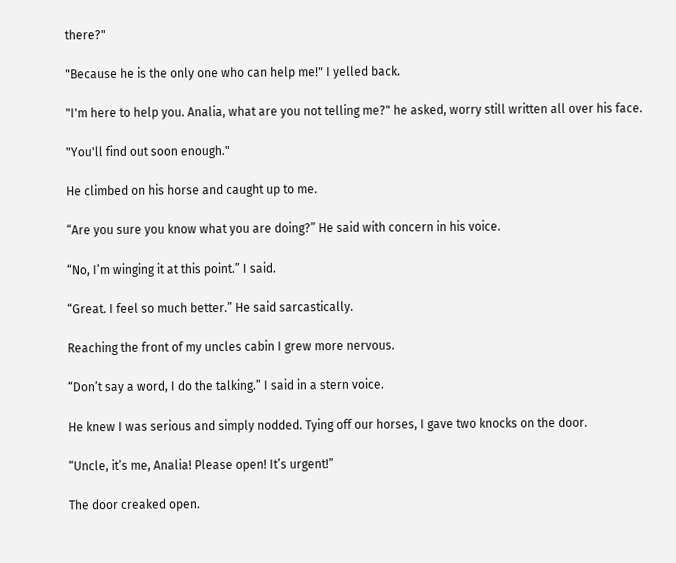there?"

"Because he is the only one who can help me!" I yelled back.

"I'm here to help you. Analia, what are you not telling me?" he asked, worry still written all over his face.

"You'll find out soon enough."

He climbed on his horse and caught up to me.

“Are you sure you know what you are doing?” He said with concern in his voice.

“No, I’m winging it at this point.” I said.

“Great. I feel so much better.” He said sarcastically.

Reaching the front of my uncles cabin I grew more nervous.

“Don’t say a word, I do the talking.” I said in a stern voice.

He knew I was serious and simply nodded. Tying off our horses, I gave two knocks on the door.

“Uncle, it’s me, Analia! Please open! It’s urgent!”

The door creaked open.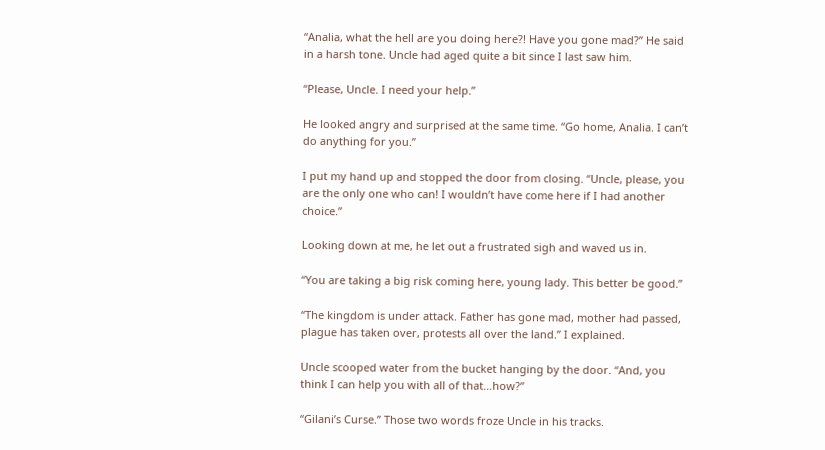“Analia, what the hell are you doing here?! Have you gone mad?” He said in a harsh tone. Uncle had aged quite a bit since I last saw him.

“Please, Uncle. I need your help.”

He looked angry and surprised at the same time. “Go home, Analia. I can’t do anything for you.”

I put my hand up and stopped the door from closing. “Uncle, please, you are the only one who can! I wouldn’t have come here if I had another choice.”

Looking down at me, he let out a frustrated sigh and waved us in.

“You are taking a big risk coming here, young lady. This better be good.”

“The kingdom is under attack. Father has gone mad, mother had passed, plague has taken over, protests all over the land.” I explained.

Uncle scooped water from the bucket hanging by the door. “And, you think I can help you with all of that…how?”

“Gilani’s Curse.” Those two words froze Uncle in his tracks.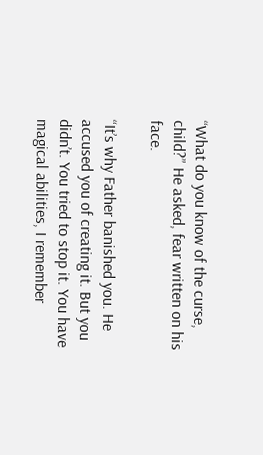“What do you know of the curse, child?” He asked, fear written on his face.

“It’s why Father banished you. He accused you of creating it. But you didn’t. You tried to stop it. You have magical abilities, I remember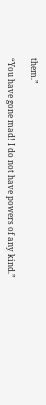them.”

“You have gone mad! I do not have powers of any kind.”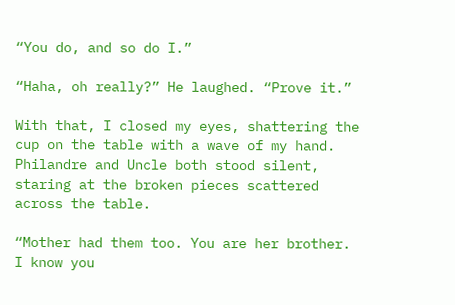“You do, and so do I.”

“Haha, oh really?” He laughed. “Prove it.”

With that, I closed my eyes, shattering the cup on the table with a wave of my hand. Philandre and Uncle both stood silent, staring at the broken pieces scattered across the table.

“Mother had them too. You are her brother. I know you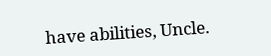have abilities, Uncle.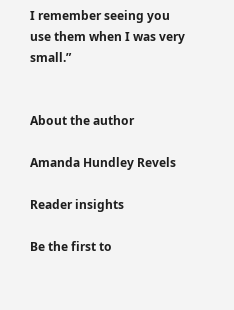I remember seeing you use them when I was very small.”


About the author

Amanda Hundley Revels

Reader insights

Be the first to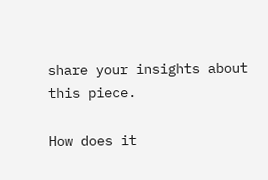share your insights about this piece.

How does it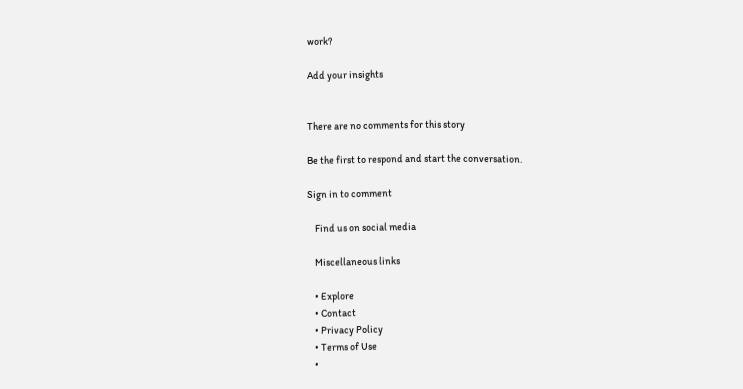work?

Add your insights


There are no comments for this story

Be the first to respond and start the conversation.

Sign in to comment

    Find us on social media

    Miscellaneous links

    • Explore
    • Contact
    • Privacy Policy
    • Terms of Use
    •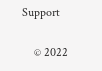Support

    © 2022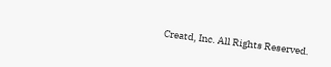Creatd, Inc. All Rights Reserved.